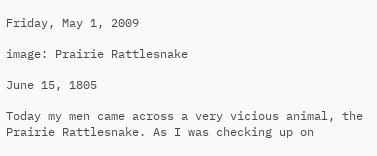Friday, May 1, 2009

image: Prairie Rattlesnake

June 15, 1805

Today my men came across a very vicious animal, the Prairie Rattlesnake. As I was checking up on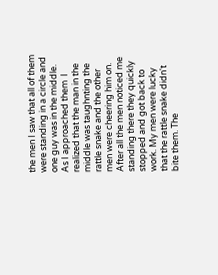the men I saw that all of them were standing in a circle and one guy was in the middle. As I approached them  I realized that the man in the middle was taughnting the rattle snake and the other men were cheering him on. After all the men noticed me standing there they quickly stopped and got back to work. My men were lucky that the rattle snake didn't bite them. The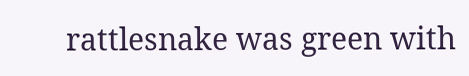rattlesnake was green with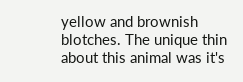yellow and brownish blotches. The unique thin about this animal was it's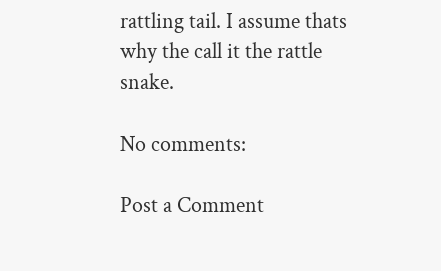rattling tail. I assume thats why the call it the rattle snake.

No comments:

Post a Comment